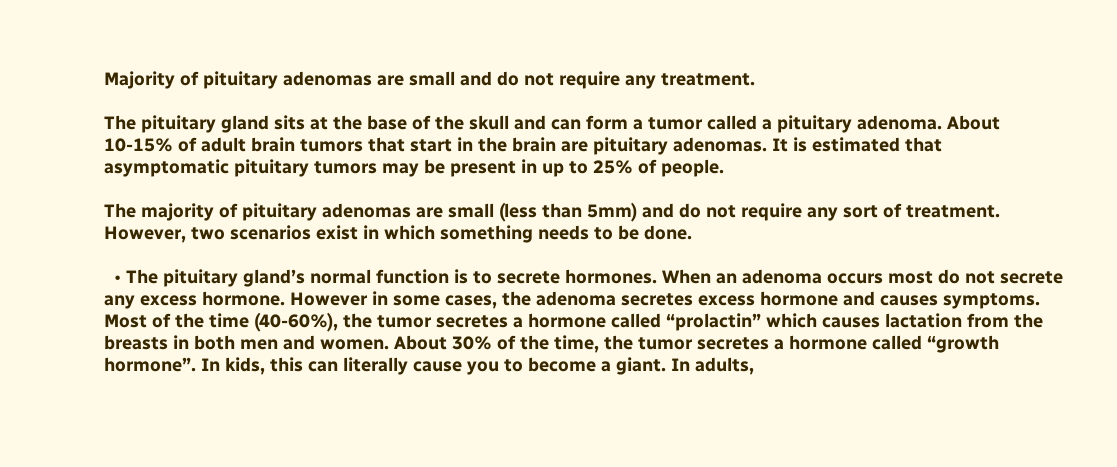Majority of pituitary adenomas are small and do not require any treatment.

The pituitary gland sits at the base of the skull and can form a tumor called a pituitary adenoma. About 10-15% of adult brain tumors that start in the brain are pituitary adenomas. It is estimated that asymptomatic pituitary tumors may be present in up to 25% of people.

The majority of pituitary adenomas are small (less than 5mm) and do not require any sort of treatment. However, two scenarios exist in which something needs to be done.

  • The pituitary gland’s normal function is to secrete hormones. When an adenoma occurs most do not secrete any excess hormone. However in some cases, the adenoma secretes excess hormone and causes symptoms. Most of the time (40-60%), the tumor secretes a hormone called “prolactin” which causes lactation from the breasts in both men and women. About 30% of the time, the tumor secretes a hormone called “growth hormone”. In kids, this can literally cause you to become a giant. In adults,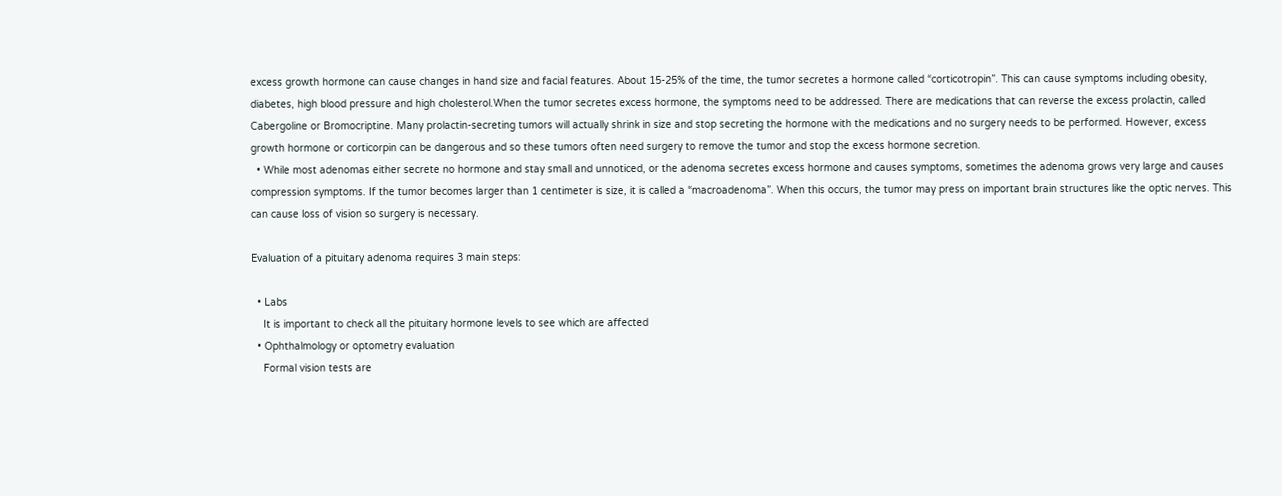excess growth hormone can cause changes in hand size and facial features. About 15-25% of the time, the tumor secretes a hormone called “corticotropin”. This can cause symptoms including obesity, diabetes, high blood pressure and high cholesterol.When the tumor secretes excess hormone, the symptoms need to be addressed. There are medications that can reverse the excess prolactin, called Cabergoline or Bromocriptine. Many prolactin-secreting tumors will actually shrink in size and stop secreting the hormone with the medications and no surgery needs to be performed. However, excess growth hormone or corticorpin can be dangerous and so these tumors often need surgery to remove the tumor and stop the excess hormone secretion.
  • While most adenomas either secrete no hormone and stay small and unnoticed, or the adenoma secretes excess hormone and causes symptoms, sometimes the adenoma grows very large and causes compression symptoms. If the tumor becomes larger than 1 centimeter is size, it is called a “macroadenoma”. When this occurs, the tumor may press on important brain structures like the optic nerves. This can cause loss of vision so surgery is necessary.

Evaluation of a pituitary adenoma requires 3 main steps:

  • Labs
    It is important to check all the pituitary hormone levels to see which are affected
  • Ophthalmology or optometry evaluation
    Formal vision tests are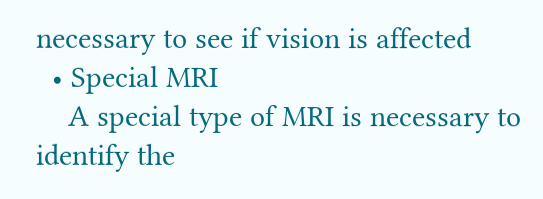necessary to see if vision is affected
  • Special MRI
    A special type of MRI is necessary to identify the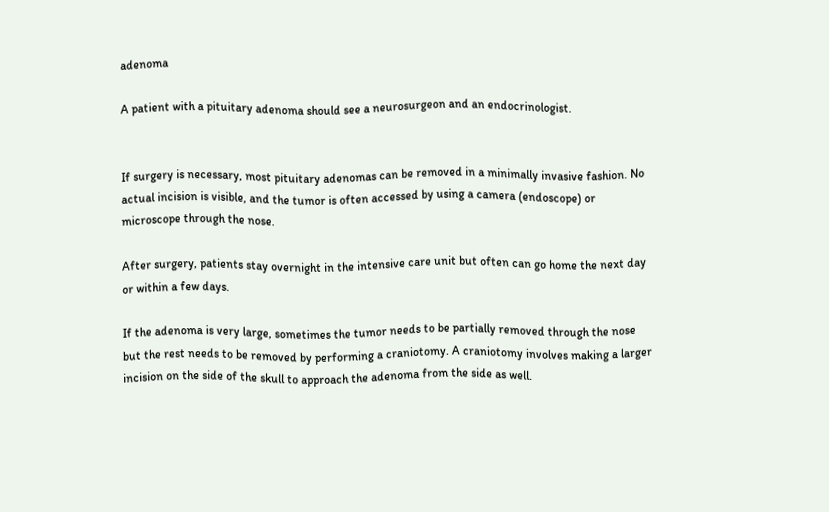adenoma

A patient with a pituitary adenoma should see a neurosurgeon and an endocrinologist.


If surgery is necessary, most pituitary adenomas can be removed in a minimally invasive fashion. No actual incision is visible, and the tumor is often accessed by using a camera (endoscope) or microscope through the nose.

After surgery, patients stay overnight in the intensive care unit but often can go home the next day or within a few days.

If the adenoma is very large, sometimes the tumor needs to be partially removed through the nose but the rest needs to be removed by performing a craniotomy. A craniotomy involves making a larger incision on the side of the skull to approach the adenoma from the side as well.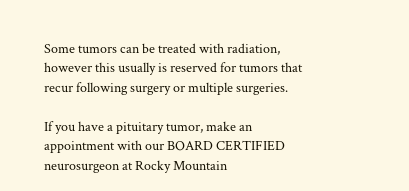Some tumors can be treated with radiation, however this usually is reserved for tumors that recur following surgery or multiple surgeries.

If you have a pituitary tumor, make an appointment with our BOARD CERTIFIED neurosurgeon at Rocky Mountain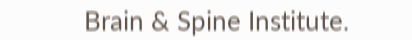Brain & Spine Institute.